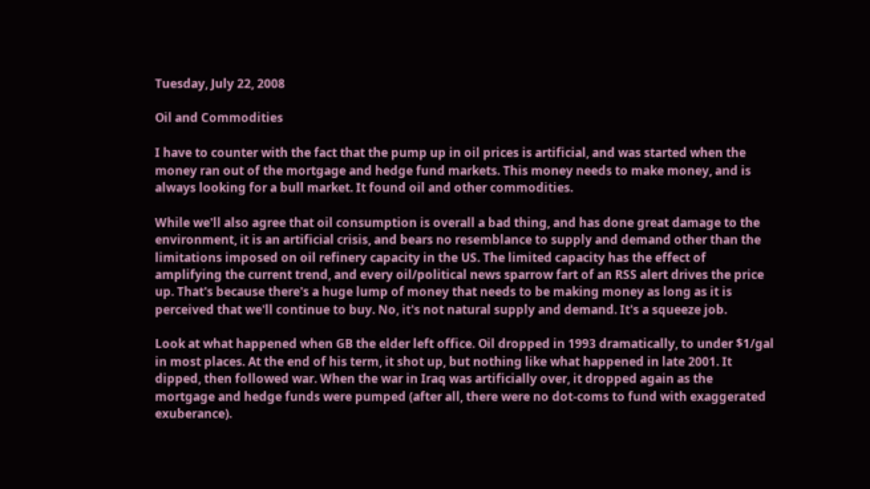Tuesday, July 22, 2008

Oil and Commodities

I have to counter with the fact that the pump up in oil prices is artificial, and was started when the money ran out of the mortgage and hedge fund markets. This money needs to make money, and is always looking for a bull market. It found oil and other commodities.

While we'll also agree that oil consumption is overall a bad thing, and has done great damage to the environment, it is an artificial crisis, and bears no resemblance to supply and demand other than the limitations imposed on oil refinery capacity in the US. The limited capacity has the effect of amplifying the current trend, and every oil/political news sparrow fart of an RSS alert drives the price up. That's because there's a huge lump of money that needs to be making money as long as it is perceived that we'll continue to buy. No, it's not natural supply and demand. It's a squeeze job.

Look at what happened when GB the elder left office. Oil dropped in 1993 dramatically, to under $1/gal in most places. At the end of his term, it shot up, but nothing like what happened in late 2001. It dipped, then followed war. When the war in Iraq was artificially over, it dropped again as the mortgage and hedge funds were pumped (after all, there were no dot-coms to fund with exaggerated exuberance).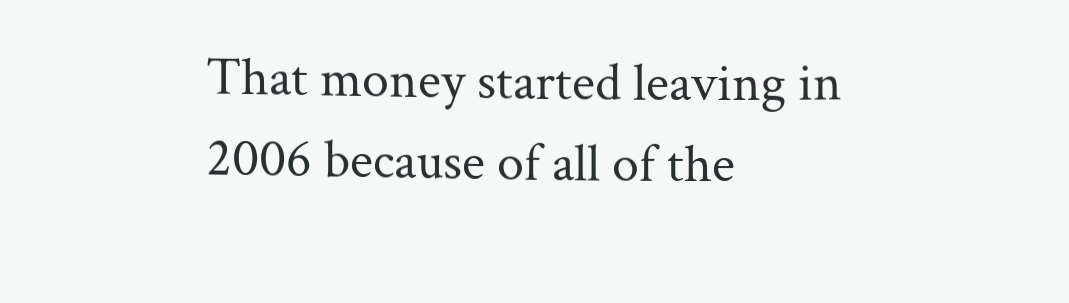That money started leaving in 2006 because of all of the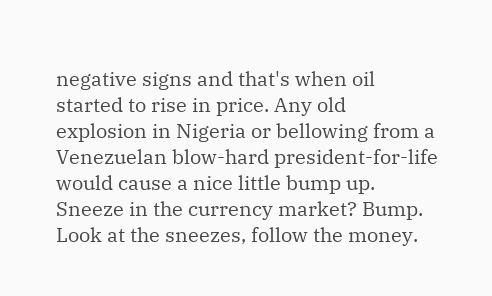negative signs and that's when oil started to rise in price. Any old explosion in Nigeria or bellowing from a Venezuelan blow-hard president-for-life would cause a nice little bump up. Sneeze in the currency market? Bump. Look at the sneezes, follow the money.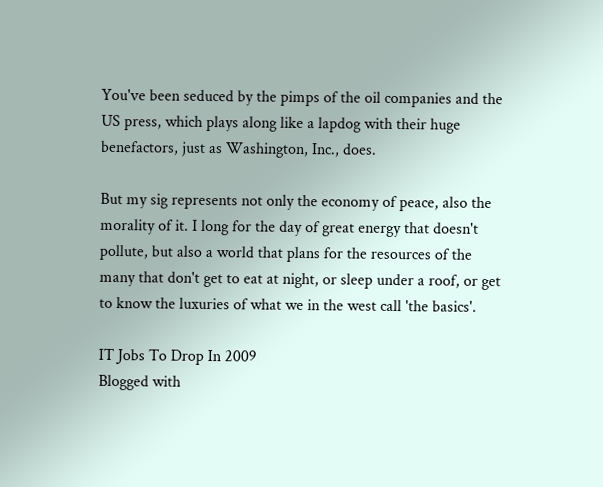You've been seduced by the pimps of the oil companies and the US press, which plays along like a lapdog with their huge benefactors, just as Washington, Inc., does.

But my sig represents not only the economy of peace, also the morality of it. I long for the day of great energy that doesn't pollute, but also a world that plans for the resources of the many that don't get to eat at night, or sleep under a roof, or get to know the luxuries of what we in the west call 'the basics'.

IT Jobs To Drop In 2009
Blogged with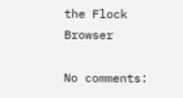the Flock Browser

No comments: